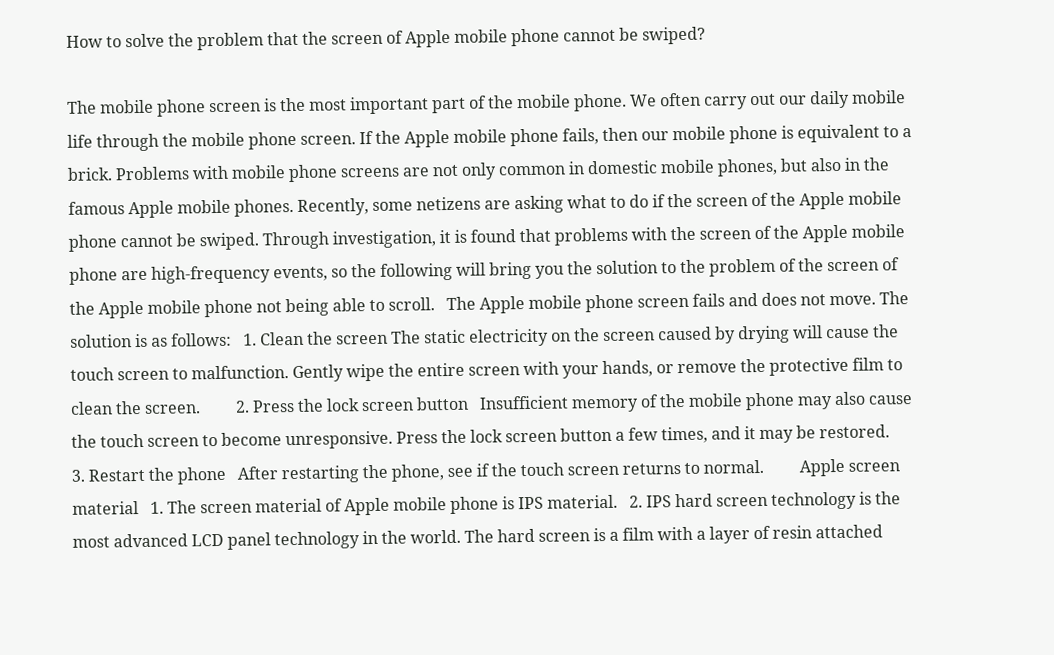How to solve the problem that the screen of Apple mobile phone cannot be swiped?

The mobile phone screen is the most important part of the mobile phone. We often carry out our daily mobile life through the mobile phone screen. If the Apple mobile phone fails, then our mobile phone is equivalent to a brick. Problems with mobile phone screens are not only common in domestic mobile phones, but also in the famous Apple mobile phones. Recently, some netizens are asking what to do if the screen of the Apple mobile phone cannot be swiped. Through investigation, it is found that problems with the screen of the Apple mobile phone are high-frequency events, so the following will bring you the solution to the problem of the screen of the Apple mobile phone not being able to scroll.   The Apple mobile phone screen fails and does not move. The solution is as follows:   1. Clean the screen The static electricity on the screen caused by drying will cause the touch screen to malfunction. Gently wipe the entire screen with your hands, or remove the protective film to clean the screen.         2. Press the lock screen button   Insufficient memory of the mobile phone may also cause the touch screen to become unresponsive. Press the lock screen button a few times, and it may be restored.         3. Restart the phone   After restarting the phone, see if the touch screen returns to normal.         Apple screen material   1. The screen material of Apple mobile phone is IPS material.   2. IPS hard screen technology is the most advanced LCD panel technology in the world. The hard screen is a film with a layer of resin attached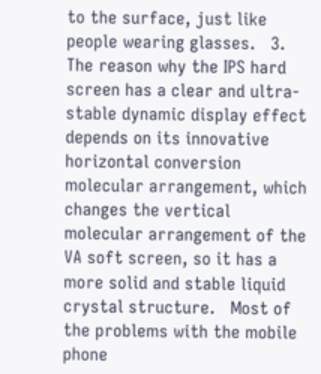to the surface, just like people wearing glasses.   3. The reason why the IPS hard screen has a clear and ultra-stable dynamic display effect depends on its innovative horizontal conversion molecular arrangement, which changes the vertical molecular arrangement of the VA soft screen, so it has a more solid and stable liquid crystal structure.   Most of the problems with the mobile phone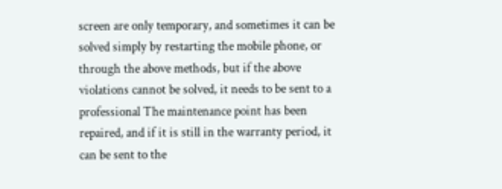screen are only temporary, and sometimes it can be solved simply by restarting the mobile phone, or through the above methods, but if the above violations cannot be solved, it needs to be sent to a professional The maintenance point has been repaired, and if it is still in the warranty period, it can be sent to the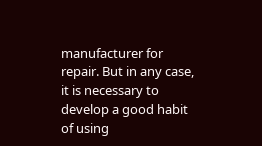manufacturer for repair. But in any case, it is necessary to develop a good habit of using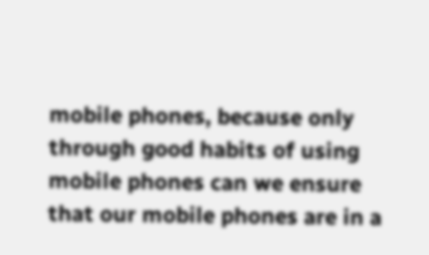mobile phones, because only through good habits of using mobile phones can we ensure that our mobile phones are in a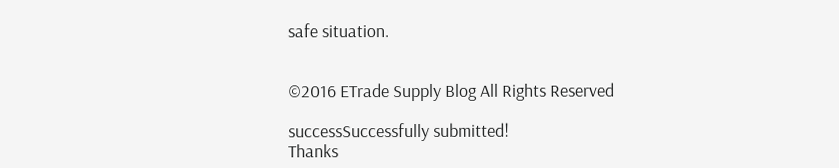safe situation.


©2016 ETrade Supply Blog All Rights Reserved

successSuccessfully submitted!
Thanks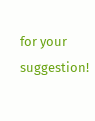for your suggestion!